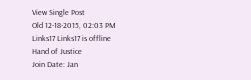View Single Post
Old 12-18-2015, 02:03 PM
Links17 Links17 is offline
Hand of Justice
Join Date: Jan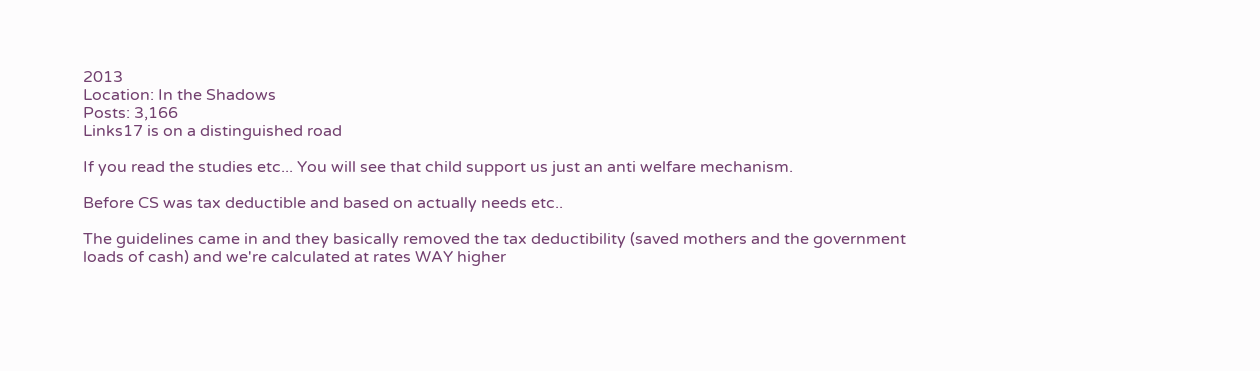2013
Location: In the Shadows
Posts: 3,166
Links17 is on a distinguished road

If you read the studies etc... You will see that child support us just an anti welfare mechanism.

Before CS was tax deductible and based on actually needs etc..

The guidelines came in and they basically removed the tax deductibility (saved mothers and the government loads of cash) and we're calculated at rates WAY higher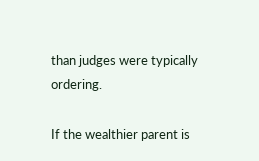than judges were typically ordering.

If the wealthier parent is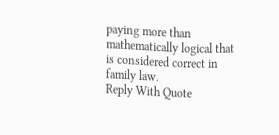paying more than mathematically logical that is considered correct in family law.
Reply With Quote